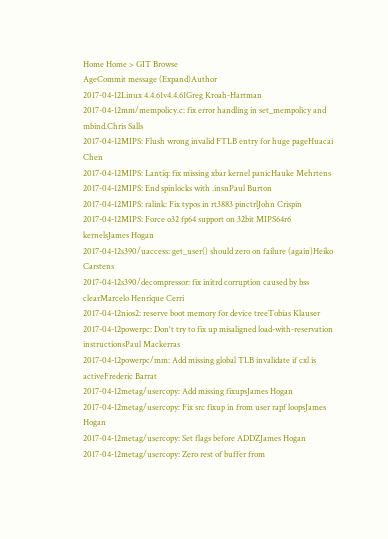Home Home > GIT Browse
AgeCommit message (Expand)Author
2017-04-12Linux 4.4.61v4.4.61Greg Kroah-Hartman
2017-04-12mm/mempolicy.c: fix error handling in set_mempolicy and mbind.Chris Salls
2017-04-12MIPS: Flush wrong invalid FTLB entry for huge pageHuacai Chen
2017-04-12MIPS: Lantiq: fix missing xbar kernel panicHauke Mehrtens
2017-04-12MIPS: End spinlocks with .insnPaul Burton
2017-04-12MIPS: ralink: Fix typos in rt3883 pinctrlJohn Crispin
2017-04-12MIPS: Force o32 fp64 support on 32bit MIPS64r6 kernelsJames Hogan
2017-04-12s390/uaccess: get_user() should zero on failure (again)Heiko Carstens
2017-04-12s390/decompressor: fix initrd corruption caused by bss clearMarcelo Henrique Cerri
2017-04-12nios2: reserve boot memory for device treeTobias Klauser
2017-04-12powerpc: Don't try to fix up misaligned load-with-reservation instructionsPaul Mackerras
2017-04-12powerpc/mm: Add missing global TLB invalidate if cxl is activeFrederic Barrat
2017-04-12metag/usercopy: Add missing fixupsJames Hogan
2017-04-12metag/usercopy: Fix src fixup in from user rapf loopsJames Hogan
2017-04-12metag/usercopy: Set flags before ADDZJames Hogan
2017-04-12metag/usercopy: Zero rest of buffer from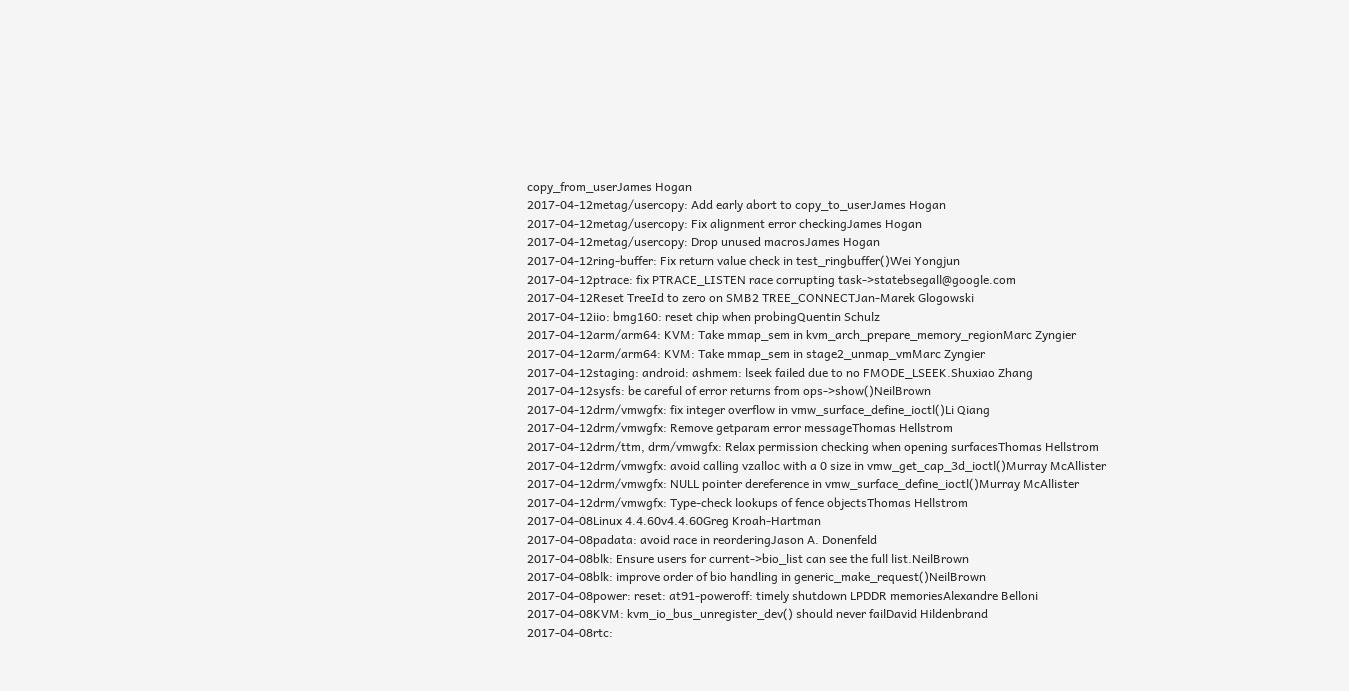copy_from_userJames Hogan
2017-04-12metag/usercopy: Add early abort to copy_to_userJames Hogan
2017-04-12metag/usercopy: Fix alignment error checkingJames Hogan
2017-04-12metag/usercopy: Drop unused macrosJames Hogan
2017-04-12ring-buffer: Fix return value check in test_ringbuffer()Wei Yongjun
2017-04-12ptrace: fix PTRACE_LISTEN race corrupting task->statebsegall@google.com
2017-04-12Reset TreeId to zero on SMB2 TREE_CONNECTJan-Marek Glogowski
2017-04-12iio: bmg160: reset chip when probingQuentin Schulz
2017-04-12arm/arm64: KVM: Take mmap_sem in kvm_arch_prepare_memory_regionMarc Zyngier
2017-04-12arm/arm64: KVM: Take mmap_sem in stage2_unmap_vmMarc Zyngier
2017-04-12staging: android: ashmem: lseek failed due to no FMODE_LSEEK.Shuxiao Zhang
2017-04-12sysfs: be careful of error returns from ops->show()NeilBrown
2017-04-12drm/vmwgfx: fix integer overflow in vmw_surface_define_ioctl()Li Qiang
2017-04-12drm/vmwgfx: Remove getparam error messageThomas Hellstrom
2017-04-12drm/ttm, drm/vmwgfx: Relax permission checking when opening surfacesThomas Hellstrom
2017-04-12drm/vmwgfx: avoid calling vzalloc with a 0 size in vmw_get_cap_3d_ioctl()Murray McAllister
2017-04-12drm/vmwgfx: NULL pointer dereference in vmw_surface_define_ioctl()Murray McAllister
2017-04-12drm/vmwgfx: Type-check lookups of fence objectsThomas Hellstrom
2017-04-08Linux 4.4.60v4.4.60Greg Kroah-Hartman
2017-04-08padata: avoid race in reorderingJason A. Donenfeld
2017-04-08blk: Ensure users for current->bio_list can see the full list.NeilBrown
2017-04-08blk: improve order of bio handling in generic_make_request()NeilBrown
2017-04-08power: reset: at91-poweroff: timely shutdown LPDDR memoriesAlexandre Belloni
2017-04-08KVM: kvm_io_bus_unregister_dev() should never failDavid Hildenbrand
2017-04-08rtc: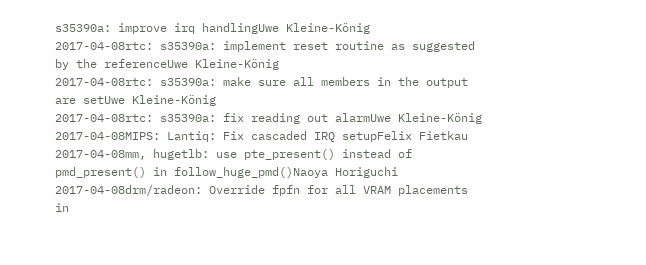s35390a: improve irq handlingUwe Kleine-König
2017-04-08rtc: s35390a: implement reset routine as suggested by the referenceUwe Kleine-König
2017-04-08rtc: s35390a: make sure all members in the output are setUwe Kleine-König
2017-04-08rtc: s35390a: fix reading out alarmUwe Kleine-König
2017-04-08MIPS: Lantiq: Fix cascaded IRQ setupFelix Fietkau
2017-04-08mm, hugetlb: use pte_present() instead of pmd_present() in follow_huge_pmd()Naoya Horiguchi
2017-04-08drm/radeon: Override fpfn for all VRAM placements in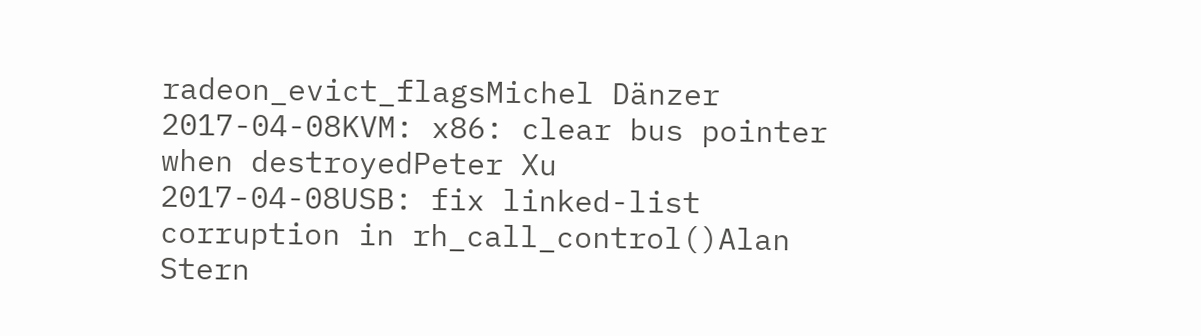radeon_evict_flagsMichel Dänzer
2017-04-08KVM: x86: clear bus pointer when destroyedPeter Xu
2017-04-08USB: fix linked-list corruption in rh_call_control()Alan Stern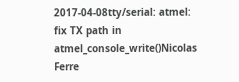2017-04-08tty/serial: atmel: fix TX path in atmel_console_write()Nicolas Ferre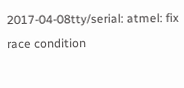2017-04-08tty/serial: atmel: fix race condition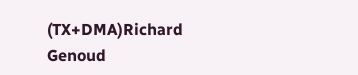(TX+DMA)Richard Genoud